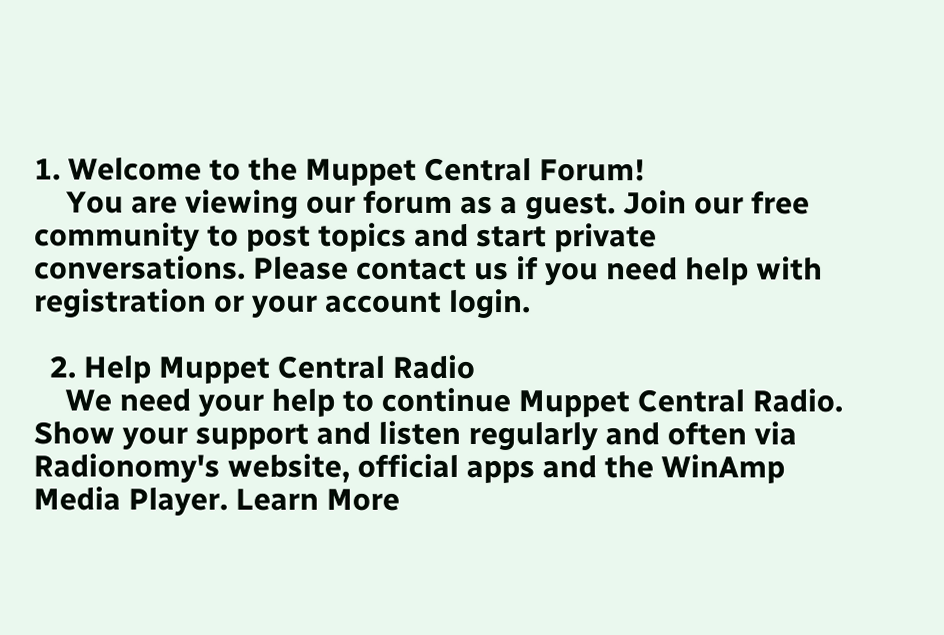1. Welcome to the Muppet Central Forum!
    You are viewing our forum as a guest. Join our free community to post topics and start private conversations. Please contact us if you need help with registration or your account login.

  2. Help Muppet Central Radio
    We need your help to continue Muppet Central Radio. Show your support and listen regularly and often via Radionomy's website, official apps and the WinAmp Media Player. Learn More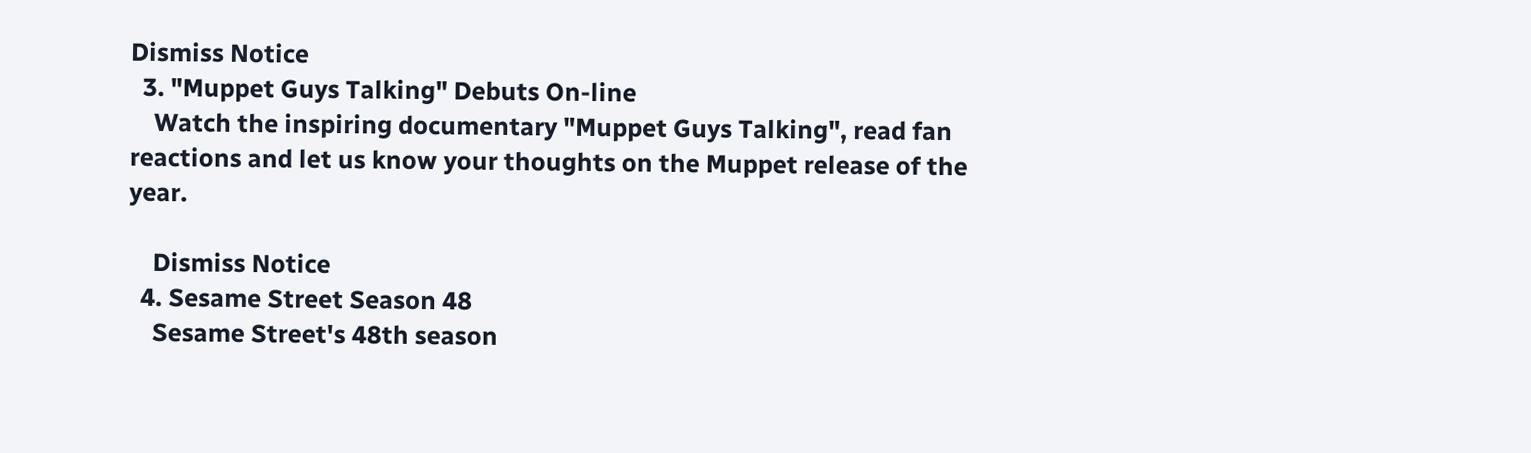Dismiss Notice
  3. "Muppet Guys Talking" Debuts On-line
    Watch the inspiring documentary "Muppet Guys Talking", read fan reactions and let us know your thoughts on the Muppet release of the year.

    Dismiss Notice
  4. Sesame Street Season 48
    Sesame Street's 48th season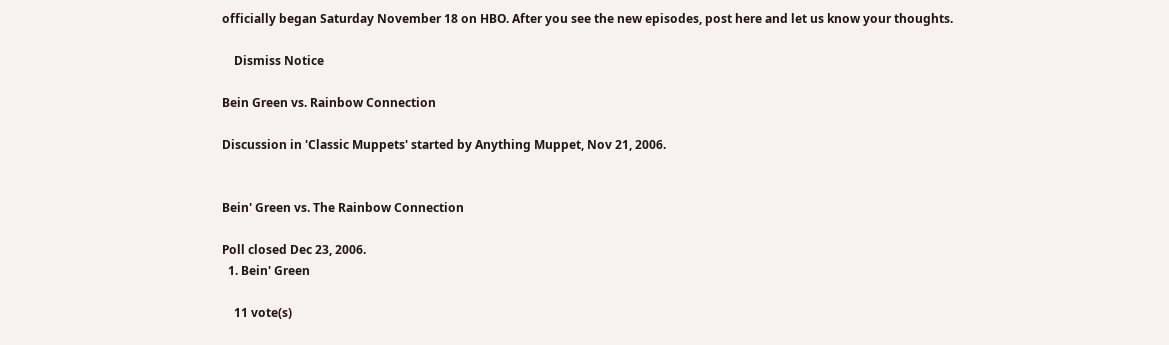officially began Saturday November 18 on HBO. After you see the new episodes, post here and let us know your thoughts.

    Dismiss Notice

Bein Green vs. Rainbow Connection

Discussion in 'Classic Muppets' started by Anything Muppet, Nov 21, 2006.


Bein' Green vs. The Rainbow Connection

Poll closed Dec 23, 2006.
  1. Bein' Green

    11 vote(s)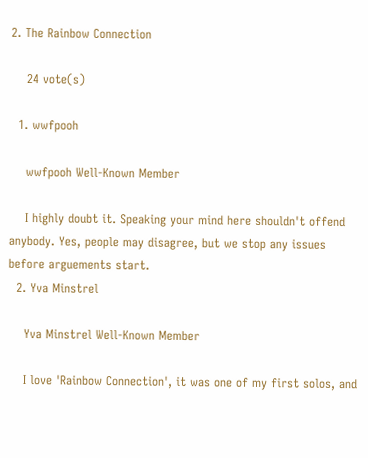2. The Rainbow Connection

    24 vote(s)

  1. wwfpooh

    wwfpooh Well-Known Member

    I highly doubt it. Speaking your mind here shouldn't offend anybody. Yes, people may disagree, but we stop any issues before arguements start.
  2. Yva Minstrel

    Yva Minstrel Well-Known Member

    I love 'Rainbow Connection', it was one of my first solos, and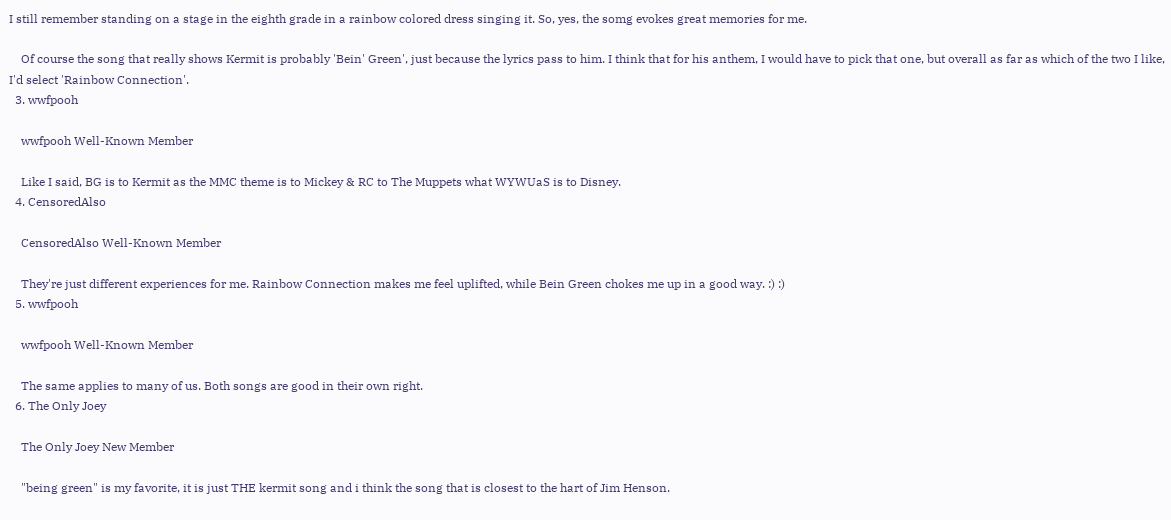I still remember standing on a stage in the eighth grade in a rainbow colored dress singing it. So, yes, the somg evokes great memories for me.

    Of course the song that really shows Kermit is probably 'Bein' Green', just because the lyrics pass to him. I think that for his anthem, I would have to pick that one, but overall as far as which of the two I like, I'd select 'Rainbow Connection'.
  3. wwfpooh

    wwfpooh Well-Known Member

    Like I said, BG is to Kermit as the MMC theme is to Mickey & RC to The Muppets what WYWUaS is to Disney.
  4. CensoredAlso

    CensoredAlso Well-Known Member

    They're just different experiences for me. Rainbow Connection makes me feel uplifted, while Bein Green chokes me up in a good way. :) :)
  5. wwfpooh

    wwfpooh Well-Known Member

    The same applies to many of us. Both songs are good in their own right.
  6. The Only Joey

    The Only Joey New Member

    "being green" is my favorite, it is just THE kermit song and i think the song that is closest to the hart of Jim Henson.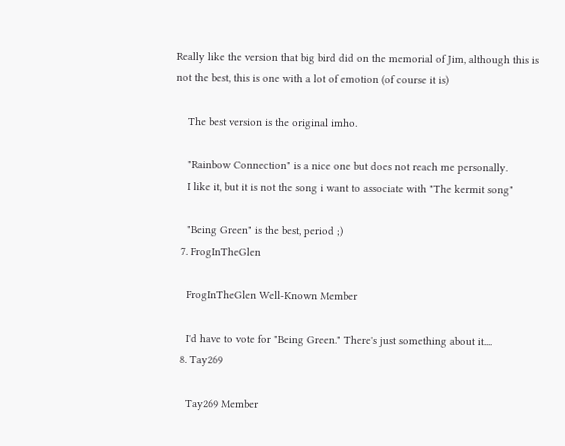Really like the version that big bird did on the memorial of Jim, although this is not the best, this is one with a lot of emotion (of course it is)

    The best version is the original imho.

    "Rainbow Connection" is a nice one but does not reach me personally.
    I like it, but it is not the song i want to associate with "The kermit song"

    "Being Green" is the best, period ;)
  7. FrogInTheGlen

    FrogInTheGlen Well-Known Member

    I'd have to vote for "Being Green." There's just something about it....
  8. Tay269

    Tay269 Member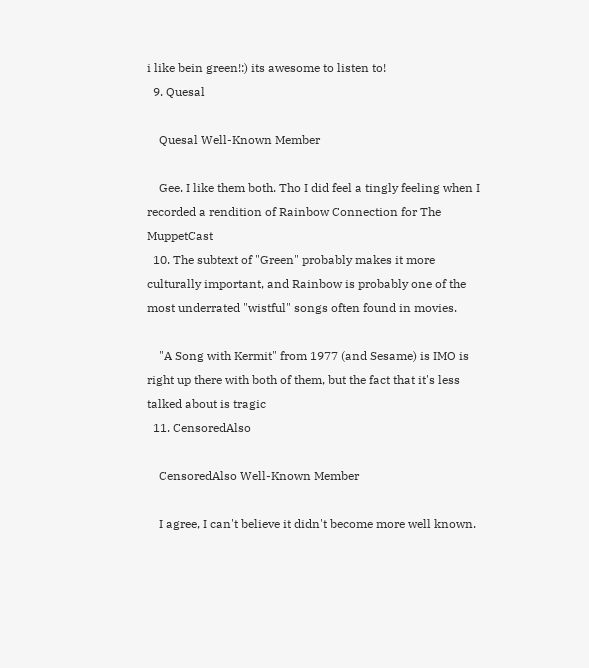i like bein green!:) its awesome to listen to!
  9. Quesal

    Quesal Well-Known Member

    Gee. I like them both. Tho I did feel a tingly feeling when I recorded a rendition of Rainbow Connection for The MuppetCast
  10. The subtext of "Green" probably makes it more culturally important, and Rainbow is probably one of the most underrated "wistful" songs often found in movies.

    "A Song with Kermit" from 1977 (and Sesame) is IMO is right up there with both of them, but the fact that it's less talked about is tragic
  11. CensoredAlso

    CensoredAlso Well-Known Member

    I agree, I can't believe it didn't become more well known.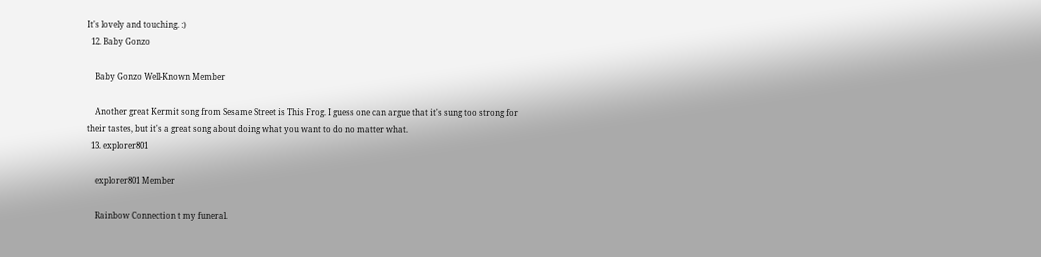It's lovely and touching. :)
  12. Baby Gonzo

    Baby Gonzo Well-Known Member

    Another great Kermit song from Sesame Street is This Frog. I guess one can argue that it's sung too strong for their tastes, but it's a great song about doing what you want to do no matter what.
  13. explorer801

    explorer801 Member

    Rainbow Connection t my funeral.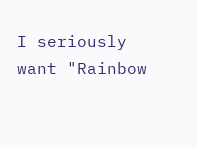I seriously want "Rainbow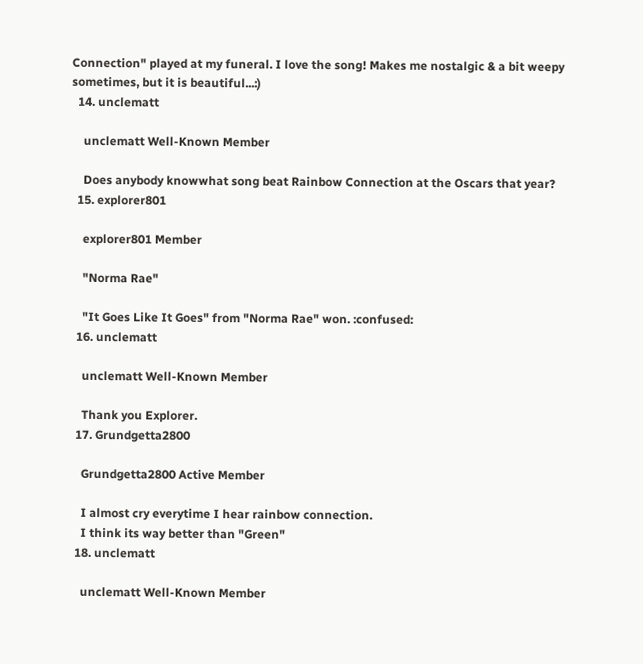Connection" played at my funeral. I love the song! Makes me nostalgic & a bit weepy sometimes, but it is beautiful...:)
  14. unclematt

    unclematt Well-Known Member

    Does anybody knowwhat song beat Rainbow Connection at the Oscars that year?
  15. explorer801

    explorer801 Member

    "Norma Rae"

    "It Goes Like It Goes" from "Norma Rae" won. :confused:
  16. unclematt

    unclematt Well-Known Member

    Thank you Explorer.
  17. Grundgetta2800

    Grundgetta2800 Active Member

    I almost cry everytime I hear rainbow connection.
    I think its way better than "Green"
  18. unclematt

    unclematt Well-Known Member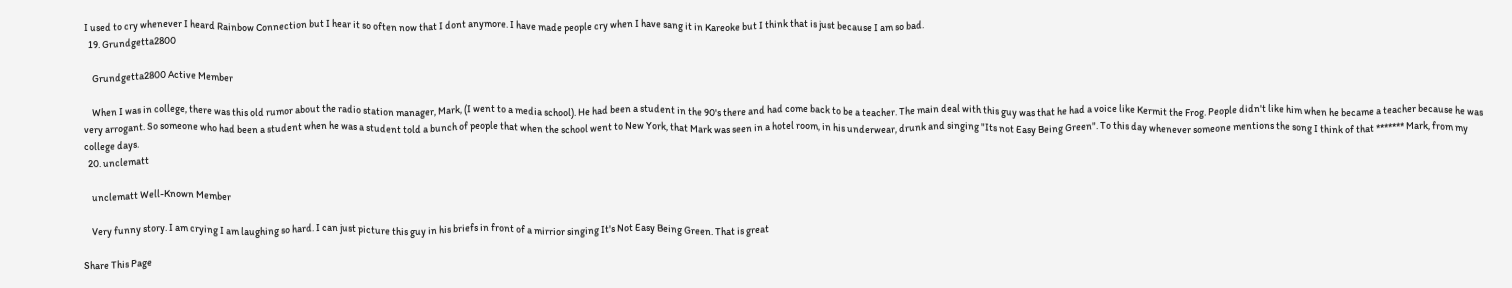I used to cry whenever I heard Rainbow Connection but I hear it so often now that I dont anymore. I have made people cry when I have sang it in Kareoke but I think that is just because I am so bad.
  19. Grundgetta2800

    Grundgetta2800 Active Member

    When I was in college, there was this old rumor about the radio station manager, Mark, (I went to a media school). He had been a student in the 90's there and had come back to be a teacher. The main deal with this guy was that he had a voice like Kermit the Frog. People didn't like him when he became a teacher because he was very arrogant. So someone who had been a student when he was a student told a bunch of people that when the school went to New York, that Mark was seen in a hotel room, in his underwear, drunk and singing "Its not Easy Being Green". To this day whenever someone mentions the song I think of that ******* Mark, from my college days.
  20. unclematt

    unclematt Well-Known Member

    Very funny story. I am crying I am laughing so hard. I can just picture this guy in his briefs in front of a mirrior singing It's Not Easy Being Green. That is great

Share This Page